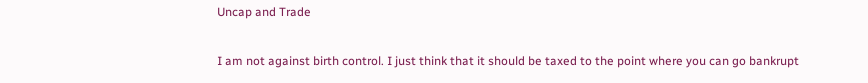Uncap and Trade

I am not against birth control. I just think that it should be taxed to the point where you can go bankrupt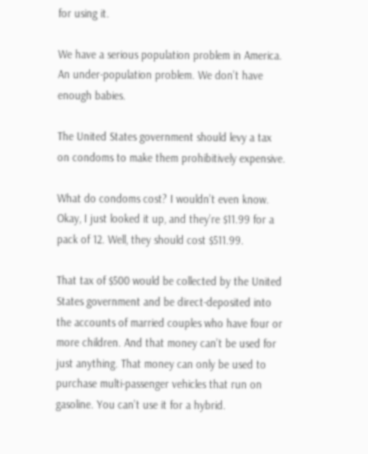for using it.

We have a serious population problem in America. An under-population problem. We don’t have enough babies.

The United States government should levy a tax on condoms to make them prohibitively expensive.

What do condoms cost? I wouldn’t even know. Okay, I just looked it up, and they’re $11.99 for a pack of 12. Well, they should cost $511.99.

That tax of $500 would be collected by the United States government and be direct-deposited into the accounts of married couples who have four or more children. And that money can’t be used for just anything. That money can only be used to purchase multi-passenger vehicles that run on gasoline. You can’t use it for a hybrid.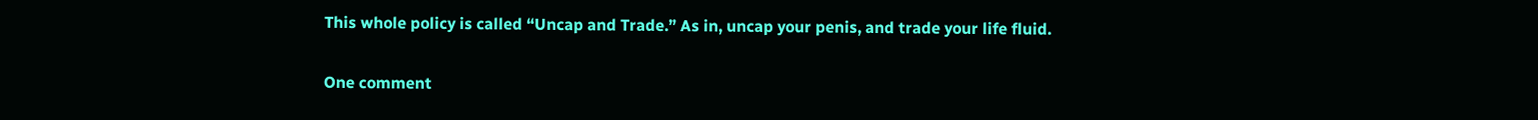This whole policy is called “Uncap and Trade.” As in, uncap your penis, and trade your life fluid.

One comment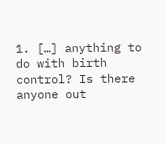1. […] anything to do with birth control? Is there anyone out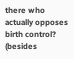there who actually opposes birth control? (besides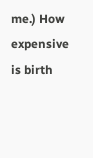me.) How expensive is birth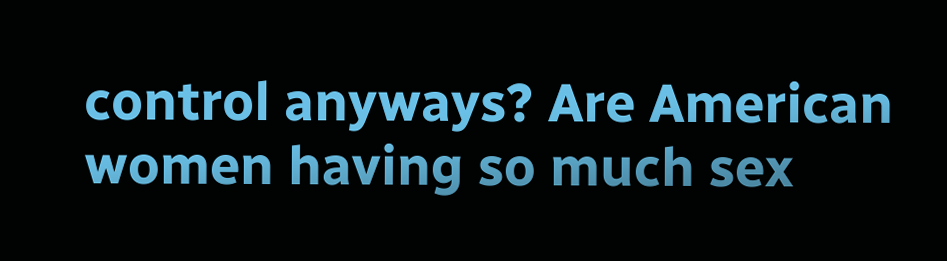control anyways? Are American women having so much sex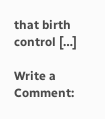that birth control […]

Write a Comment: